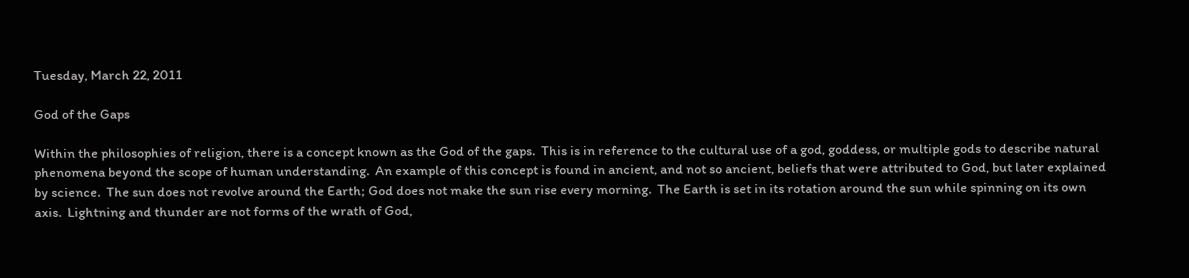Tuesday, March 22, 2011

God of the Gaps

Within the philosophies of religion, there is a concept known as the God of the gaps.  This is in reference to the cultural use of a god, goddess, or multiple gods to describe natural phenomena beyond the scope of human understanding.  An example of this concept is found in ancient, and not so ancient, beliefs that were attributed to God, but later explained by science.  The sun does not revolve around the Earth; God does not make the sun rise every morning.  The Earth is set in its rotation around the sun while spinning on its own axis.  Lightning and thunder are not forms of the wrath of God,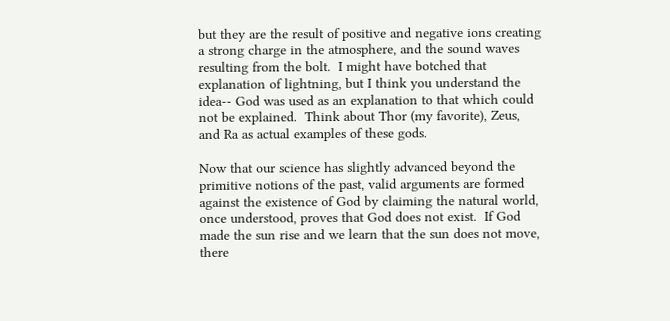but they are the result of positive and negative ions creating a strong charge in the atmosphere, and the sound waves resulting from the bolt.  I might have botched that explanation of lightning, but I think you understand the idea-- God was used as an explanation to that which could not be explained.  Think about Thor (my favorite), Zeus, and Ra as actual examples of these gods.

Now that our science has slightly advanced beyond the primitive notions of the past, valid arguments are formed against the existence of God by claiming the natural world, once understood, proves that God does not exist.  If God made the sun rise and we learn that the sun does not move, there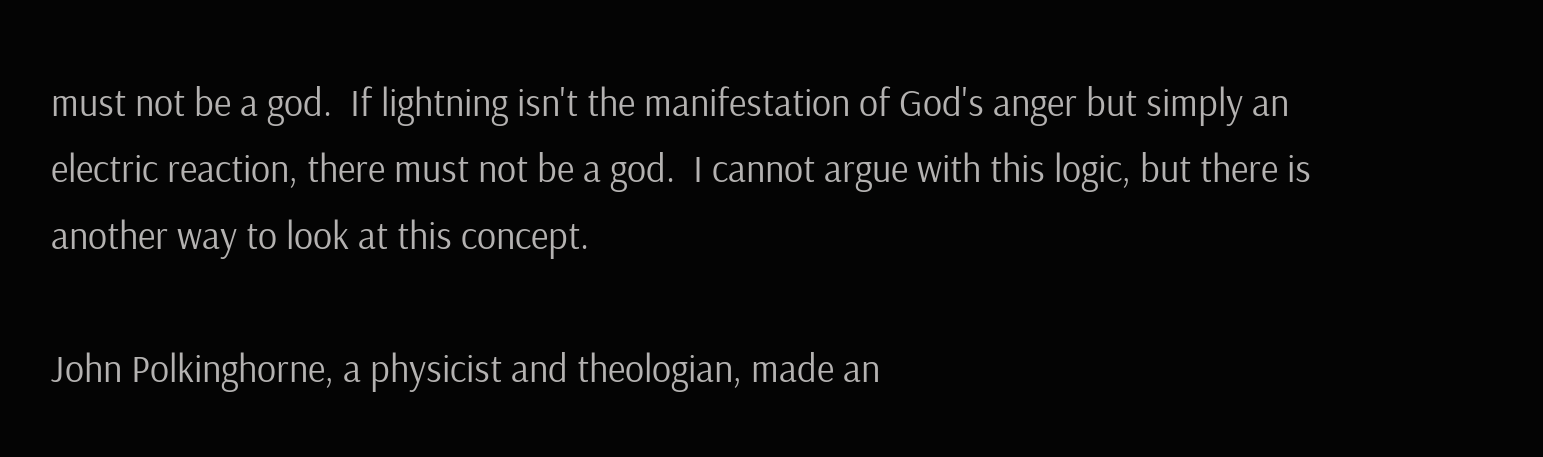must not be a god.  If lightning isn't the manifestation of God's anger but simply an electric reaction, there must not be a god.  I cannot argue with this logic, but there is another way to look at this concept.

John Polkinghorne, a physicist and theologian, made an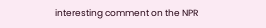interesting comment on the NPR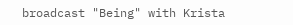broadcast "Being" with Krista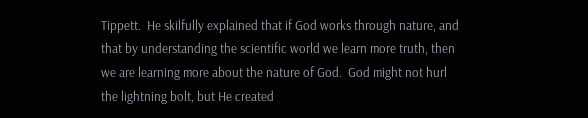Tippett.  He skilfully explained that if God works through nature, and that by understanding the scientific world we learn more truth, then we are learning more about the nature of God.  God might not hurl the lightning bolt, but He created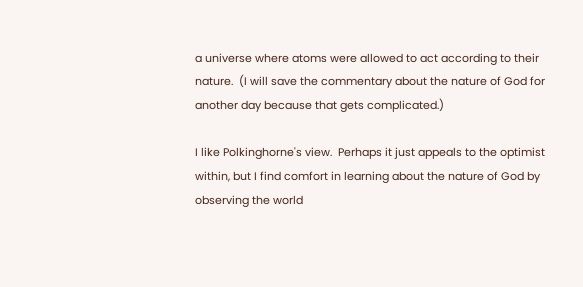a universe where atoms were allowed to act according to their nature.  (I will save the commentary about the nature of God for another day because that gets complicated.)

I like Polkinghorne's view.  Perhaps it just appeals to the optimist within, but I find comfort in learning about the nature of God by observing the world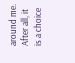around me.  After all, it is a choice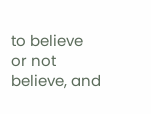to believe or not believe, and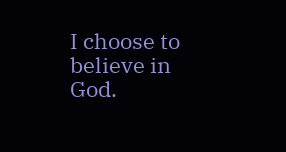I choose to believe in God.